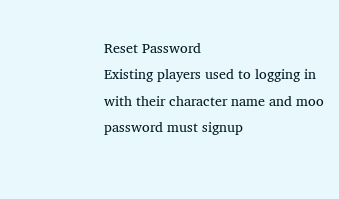Reset Password
Existing players used to logging in with their character name and moo password must signup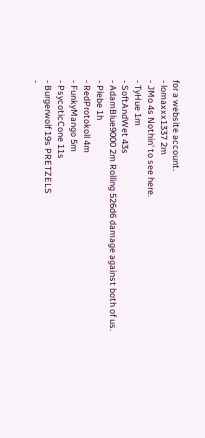for a website account.
- lomaxxx1337 2m
- JMo 4s Nothin' to see here.
- TyHue 1m
- SoftAndWet 43s
- AdamBlue9000 2m Rolling 526d6 damage against both of us.
- Plebe 1h
- RedProtokoll 4m
- FunkyMango 5m
- PsycoticCone 11s
- Burgerwolf 19s PRETZELS
-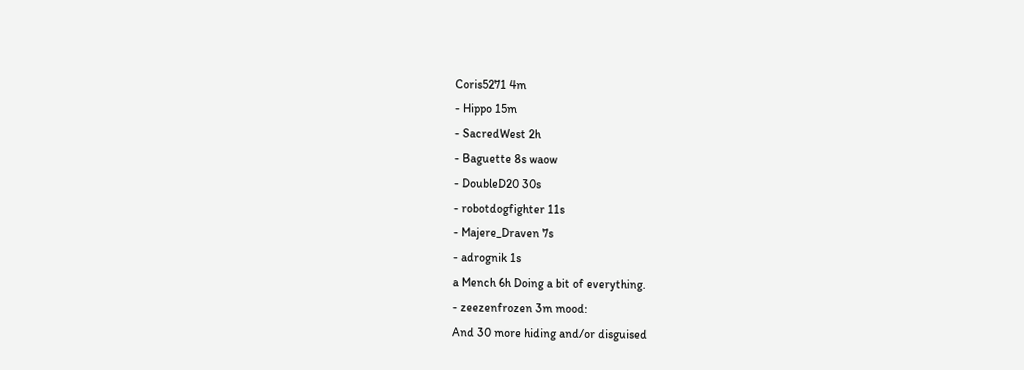Coris5271 4m
- Hippo 15m
- SacredWest 2h
- Baguette 8s waow
- DoubleD20 30s
- robotdogfighter 11s
- Majere_Draven 7s
- adrognik 1s
a Mench 6h Doing a bit of everything.
- zeezenfrozen 3m mood:
And 30 more hiding and/or disguised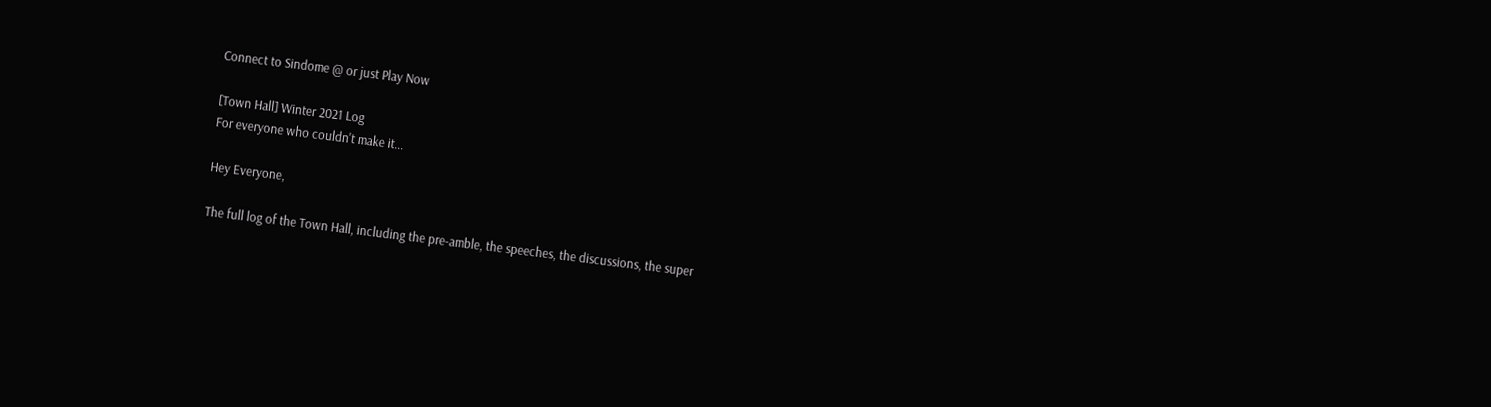Connect to Sindome @ or just Play Now

[Town Hall] Winter 2021 Log
For everyone who couldn't make it...

Hey Everyone,

The full log of the Town Hall, including the pre-amble, the speeches, the discussions, the super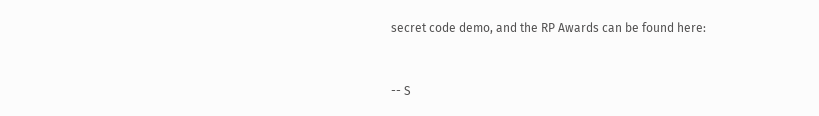secret code demo, and the RP Awards can be found here:


-- S